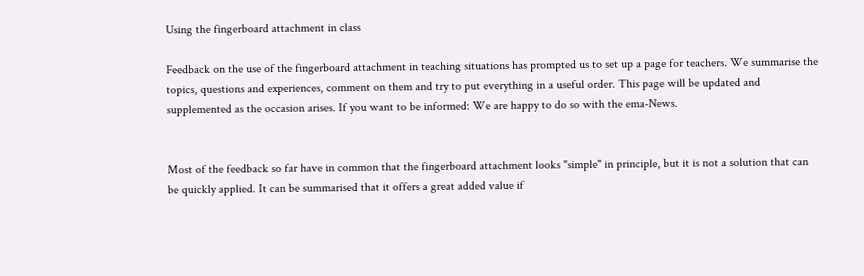Using the fingerboard attachment in class

Feedback on the use of the fingerboard attachment in teaching situations has prompted us to set up a page for teachers. We summarise the topics, questions and experiences, comment on them and try to put everything in a useful order. This page will be updated and supplemented as the occasion arises. If you want to be informed: We are happy to do so with the ema-News.


Most of the feedback so far have in common that the fingerboard attachment looks "simple" in principle, but it is not a solution that can be quickly applied. It can be summarised that it offers a great added value if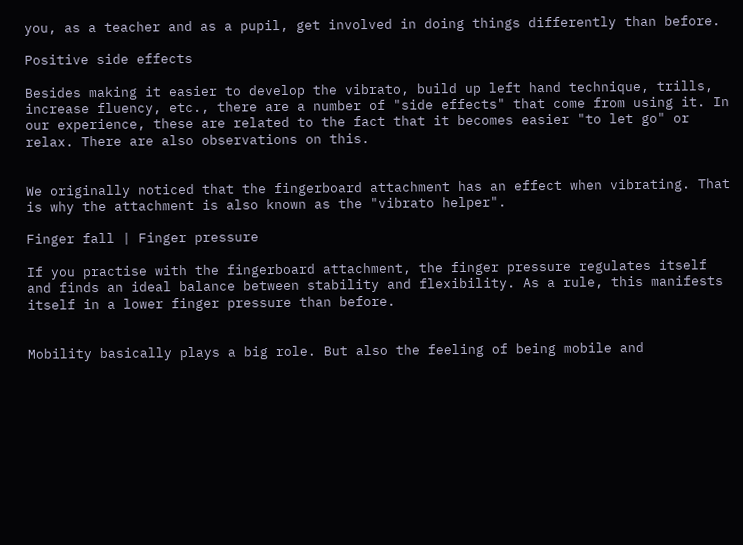you, as a teacher and as a pupil, get involved in doing things differently than before.

Positive side effects

Besides making it easier to develop the vibrato, build up left hand technique, trills, increase fluency, etc., there are a number of "side effects" that come from using it. In our experience, these are related to the fact that it becomes easier "to let go" or relax. There are also observations on this.


We originally noticed that the fingerboard attachment has an effect when vibrating. That is why the attachment is also known as the "vibrato helper".

Finger fall | Finger pressure

If you practise with the fingerboard attachment, the finger pressure regulates itself and finds an ideal balance between stability and flexibility. As a rule, this manifests itself in a lower finger pressure than before.


Mobility basically plays a big role. But also the feeling of being mobile and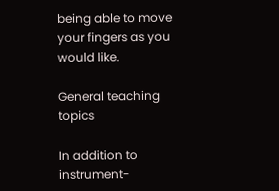being able to move your fingers as you would like.

General teaching topics

In addition to instrument-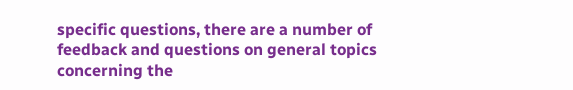specific questions, there are a number of feedback and questions on general topics concerning the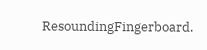ResoundingFingerboard.